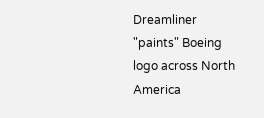Dreamliner "paints" Boeing logo across North America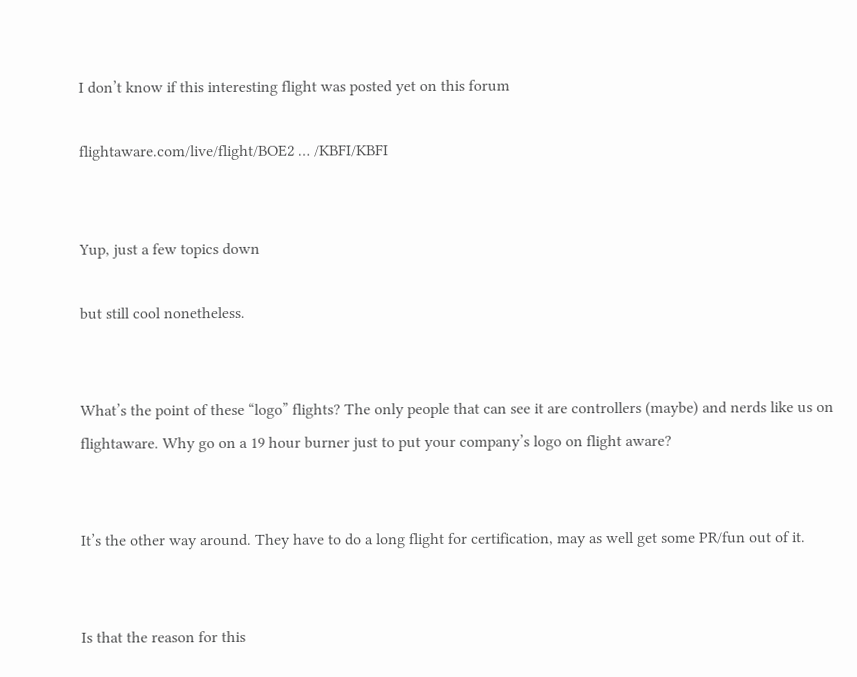I don’t know if this interesting flight was posted yet on this forum

flightaware.com/live/flight/BOE2 … /KBFI/KBFI


Yup, just a few topics down

but still cool nonetheless.


What’s the point of these “logo” flights? The only people that can see it are controllers (maybe) and nerds like us on flightaware. Why go on a 19 hour burner just to put your company’s logo on flight aware?


It’s the other way around. They have to do a long flight for certification, may as well get some PR/fun out of it.


Is that the reason for this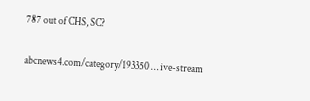787 out of CHS, SC?

abcnews4.com/category/193350 … ive-stream